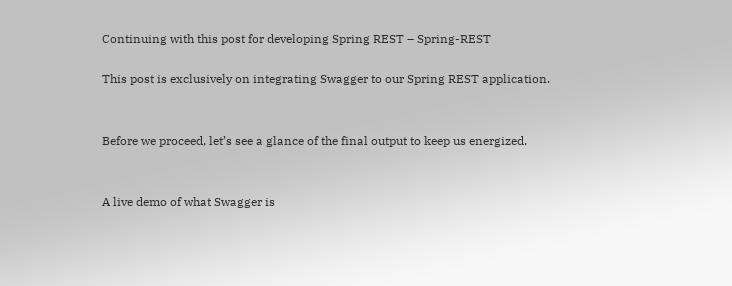Continuing with this post for developing Spring REST – Spring-REST

This post is exclusively on integrating Swagger to our Spring REST application.


Before we proceed, let’s see a glance of the final output to keep us energized.


A live demo of what Swagger is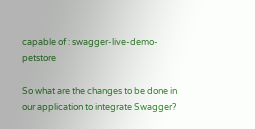capable of : swagger-live-demo-petstore

So what are the changes to be done in our application to integrate Swagger?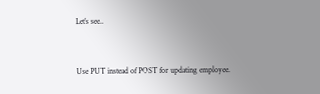Let’s see..



Use PUT instead of POST for updating employee.